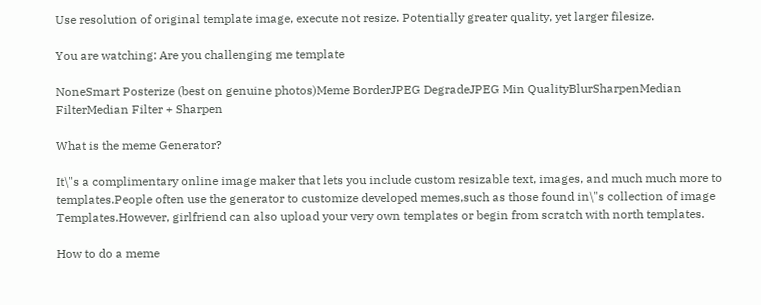Use resolution of original template image, execute not resize. Potentially greater quality, yet larger filesize.

You are watching: Are you challenging me template

NoneSmart Posterize (best on genuine photos)Meme BorderJPEG DegradeJPEG Min QualityBlurSharpenMedian FilterMedian Filter + Sharpen

What is the meme Generator?

It\"s a complimentary online image maker that lets you include custom resizable text, images, and much much more to templates.People often use the generator to customize developed memes,such as those found in\"s collection of image Templates.However, girlfriend can also upload your very own templates or begin from scratch with north templates.

How to do a meme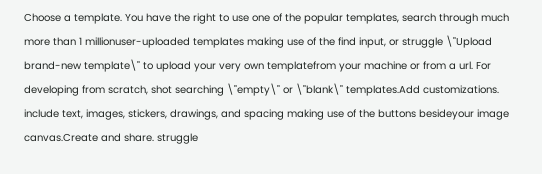Choose a template. You have the right to use one of the popular templates, search through much more than 1 millionuser-uploaded templates making use of the find input, or struggle \"Upload brand-new template\" to upload your very own templatefrom your machine or from a url. For developing from scratch, shot searching \"empty\" or \"blank\" templates.Add customizations. include text, images, stickers, drawings, and spacing making use of the buttons besideyour image canvas.Create and share. struggle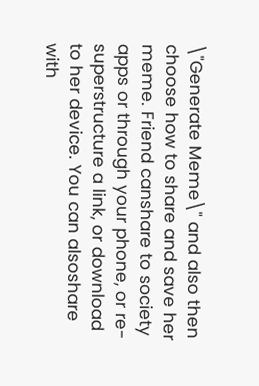\"Generate Meme\" and also then choose how to share and save her meme. Friend canshare to society apps or through your phone, or re-superstructure a link, or download to her device. You can alsoshare with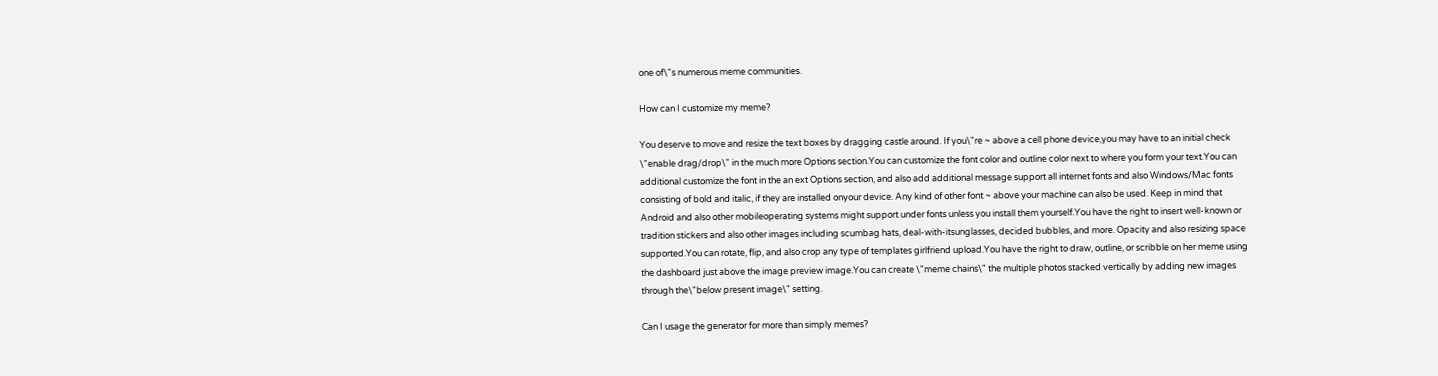one of\"s numerous meme communities.

How can I customize my meme?

You deserve to move and resize the text boxes by dragging castle around. If you\"re ~ above a cell phone device,you may have to an initial check \"enable drag/drop\" in the much more Options section.You can customize the font color and outline color next to where you form your text.You can additional customize the font in the an ext Options section, and also add additional message support all internet fonts and also Windows/Mac fonts consisting of bold and italic, if they are installed onyour device. Any kind of other font ~ above your machine can also be used. Keep in mind that Android and also other mobileoperating systems might support under fonts unless you install them yourself.You have the right to insert well-known or tradition stickers and also other images including scumbag hats, deal-with-itsunglasses, decided bubbles, and more. Opacity and also resizing space supported.You can rotate, flip, and also crop any type of templates girlfriend upload.You have the right to draw, outline, or scribble on her meme using the dashboard just above the image preview image.You can create \"meme chains\" the multiple photos stacked vertically by adding new images through the\"below present image\" setting.

Can I usage the generator for more than simply memes?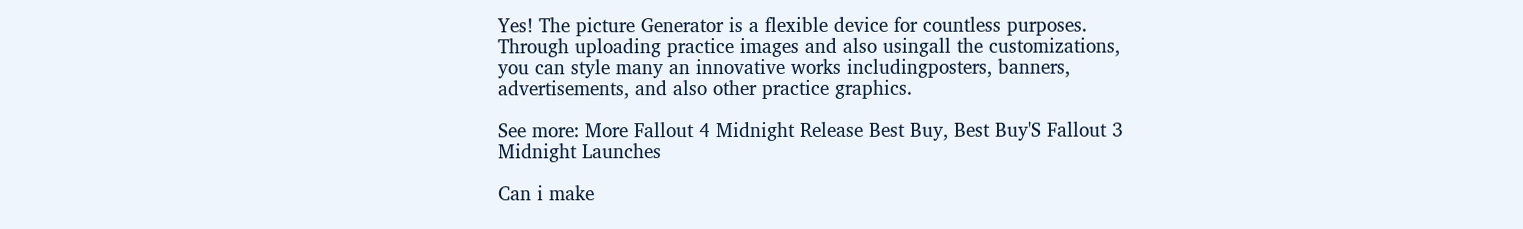Yes! The picture Generator is a flexible device for countless purposes. Through uploading practice images and also usingall the customizations, you can style many an innovative works includingposters, banners, advertisements, and also other practice graphics.

See more: More Fallout 4 Midnight Release Best Buy, Best Buy'S Fallout 3 Midnight Launches

Can i make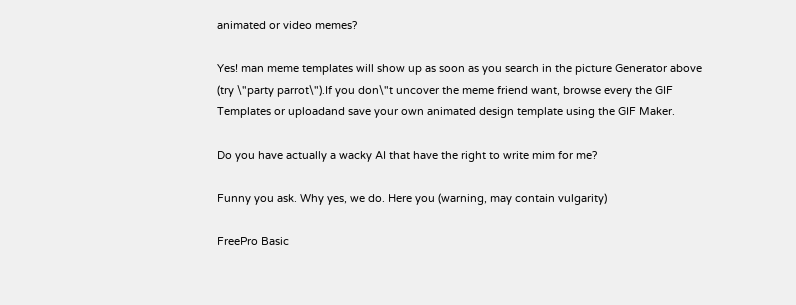animated or video memes?

Yes! man meme templates will show up as soon as you search in the picture Generator above (try \"party parrot\").If you don\"t uncover the meme friend want, browse every the GIF Templates or uploadand save your own animated design template using the GIF Maker.

Do you have actually a wacky AI that have the right to write mim for me?

Funny you ask. Why yes, we do. Here you (warning, may contain vulgarity)

FreePro Basic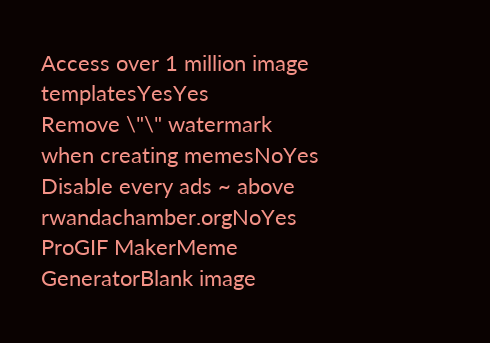Access over 1 million image templatesYesYes
Remove \"\" watermark when creating memesNoYes
Disable every ads ~ above rwandachamber.orgNoYes ProGIF MakerMeme GeneratorBlank image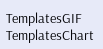TemplatesGIF TemplatesChart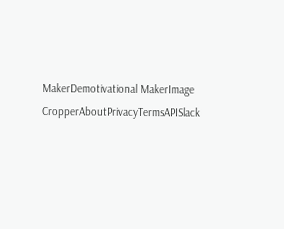MakerDemotivational MakerImage CropperAboutPrivacyTermsAPISlack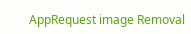AppRequest image Removal